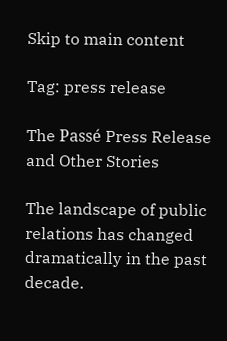Skip to main content

Tag: press release

The Passé Press Release and Other Stories

The landscape of public relations has changed dramatically in the past decade.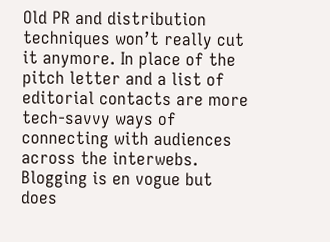Old PR and distribution techniques won’t really cut it anymore. In place of the pitch letter and a list of editorial contacts are more tech-savvy ways of connecting with audiences across the interwebs. Blogging is en vogue but does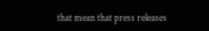that mean that press releases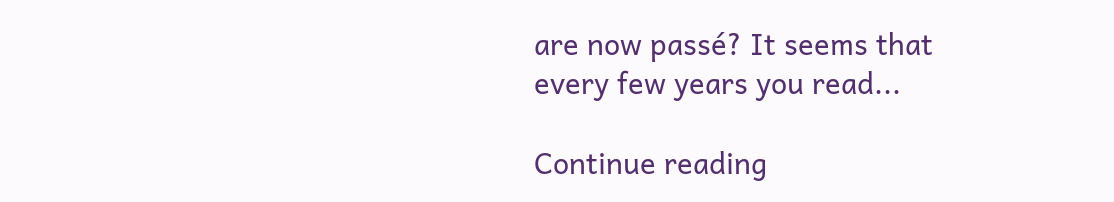are now passé? It seems that every few years you read...

Continue reading